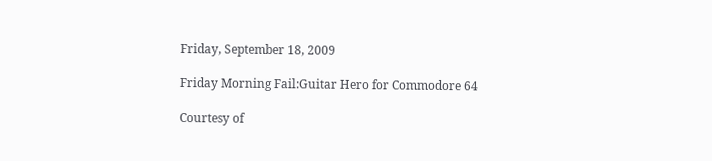Friday, September 18, 2009

Friday Morning Fail:Guitar Hero for Commodore 64

Courtesy of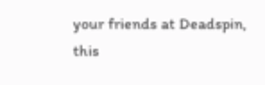your friends at Deadspin, this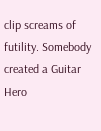clip screams of futility. Somebody created a Guitar Hero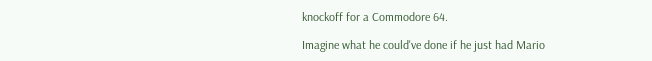knockoff for a Commodore 64.

Imagine what he could've done if he just had Mario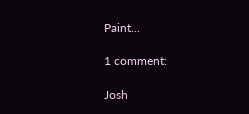Paint...

1 comment:

Josh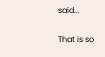said...

That is so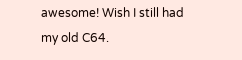awesome! Wish I still had my old C64.